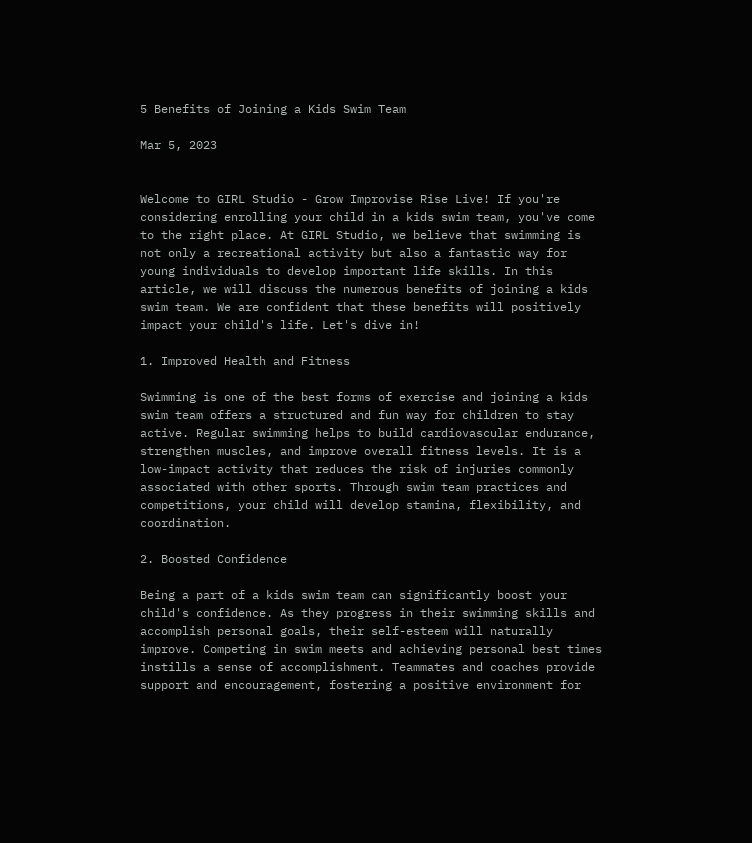5 Benefits of Joining a Kids Swim Team

Mar 5, 2023


Welcome to GIRL Studio - Grow Improvise Rise Live! If you're considering enrolling your child in a kids swim team, you've come to the right place. At GIRL Studio, we believe that swimming is not only a recreational activity but also a fantastic way for young individuals to develop important life skills. In this article, we will discuss the numerous benefits of joining a kids swim team. We are confident that these benefits will positively impact your child's life. Let's dive in!

1. Improved Health and Fitness

Swimming is one of the best forms of exercise and joining a kids swim team offers a structured and fun way for children to stay active. Regular swimming helps to build cardiovascular endurance, strengthen muscles, and improve overall fitness levels. It is a low-impact activity that reduces the risk of injuries commonly associated with other sports. Through swim team practices and competitions, your child will develop stamina, flexibility, and coordination.

2. Boosted Confidence

Being a part of a kids swim team can significantly boost your child's confidence. As they progress in their swimming skills and accomplish personal goals, their self-esteem will naturally improve. Competing in swim meets and achieving personal best times instills a sense of accomplishment. Teammates and coaches provide support and encouragement, fostering a positive environment for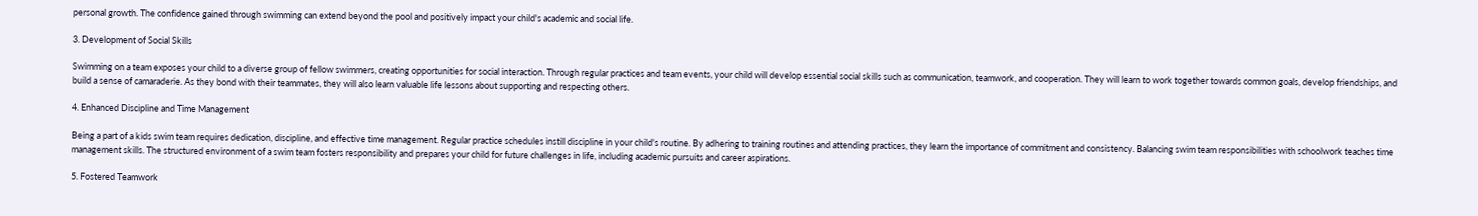personal growth. The confidence gained through swimming can extend beyond the pool and positively impact your child's academic and social life.

3. Development of Social Skills

Swimming on a team exposes your child to a diverse group of fellow swimmers, creating opportunities for social interaction. Through regular practices and team events, your child will develop essential social skills such as communication, teamwork, and cooperation. They will learn to work together towards common goals, develop friendships, and build a sense of camaraderie. As they bond with their teammates, they will also learn valuable life lessons about supporting and respecting others.

4. Enhanced Discipline and Time Management

Being a part of a kids swim team requires dedication, discipline, and effective time management. Regular practice schedules instill discipline in your child's routine. By adhering to training routines and attending practices, they learn the importance of commitment and consistency. Balancing swim team responsibilities with schoolwork teaches time management skills. The structured environment of a swim team fosters responsibility and prepares your child for future challenges in life, including academic pursuits and career aspirations.

5. Fostered Teamwork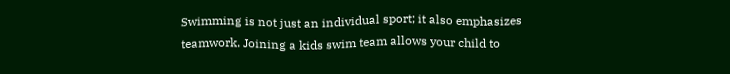Swimming is not just an individual sport; it also emphasizes teamwork. Joining a kids swim team allows your child to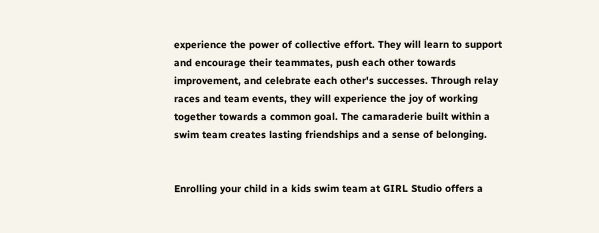experience the power of collective effort. They will learn to support and encourage their teammates, push each other towards improvement, and celebrate each other's successes. Through relay races and team events, they will experience the joy of working together towards a common goal. The camaraderie built within a swim team creates lasting friendships and a sense of belonging.


Enrolling your child in a kids swim team at GIRL Studio offers a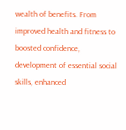wealth of benefits. From improved health and fitness to boosted confidence, development of essential social skills, enhanced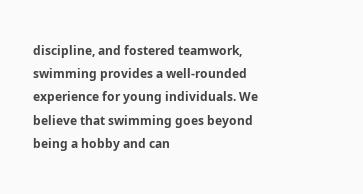discipline, and fostered teamwork, swimming provides a well-rounded experience for young individuals. We believe that swimming goes beyond being a hobby and can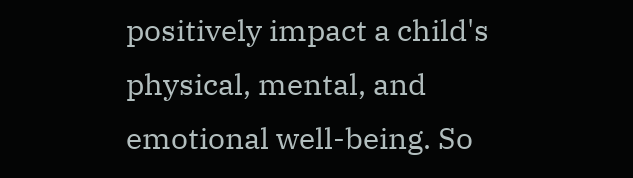positively impact a child's physical, mental, and emotional well-being. So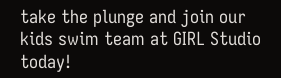take the plunge and join our kids swim team at GIRL Studio today!